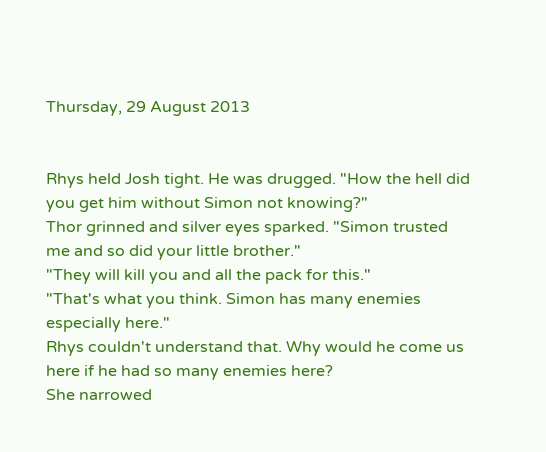Thursday, 29 August 2013


Rhys held Josh tight. He was drugged. "How the hell did you get him without Simon not knowing?"
Thor grinned and silver eyes sparked. "Simon trusted me and so did your little brother."
"They will kill you and all the pack for this."
"That's what you think. Simon has many enemies especially here."
Rhys couldn't understand that. Why would he come us here if he had so many enemies here?
She narrowed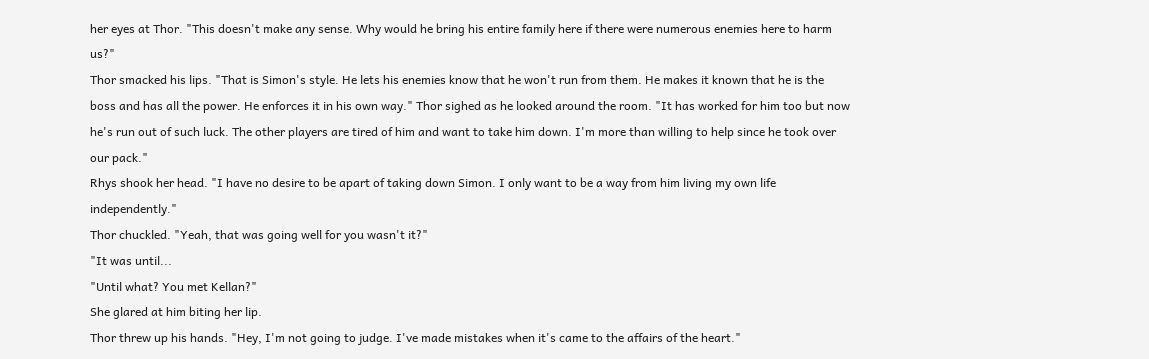her eyes at Thor. "This doesn't make any sense. Why would he bring his entire family here if there were numerous enemies here to harm us?"
Thor smacked his lips. "That is Simon's style. He lets his enemies know that he won't run from them. He makes it known that he is the boss and has all the power. He enforces it in his own way." Thor sighed as he looked around the room. "It has worked for him too but now he's run out of such luck. The other players are tired of him and want to take him down. I'm more than willing to help since he took over our pack."
Rhys shook her head. "I have no desire to be apart of taking down Simon. I only want to be a way from him living my own life independently."
Thor chuckled. "Yeah, that was going well for you wasn't it?"
"It was until...
"Until what? You met Kellan?"
She glared at him biting her lip.
Thor threw up his hands. "Hey, I'm not going to judge. I've made mistakes when it's came to the affairs of the heart."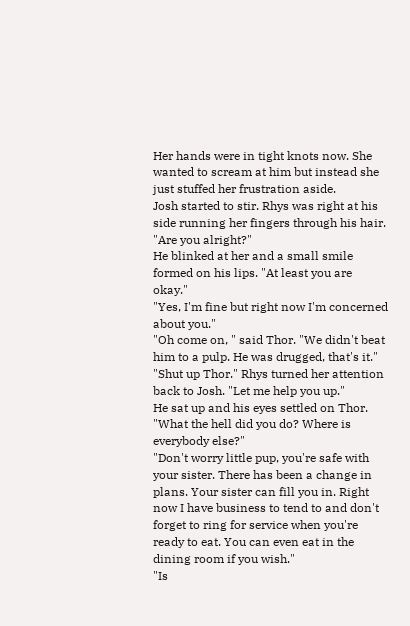Her hands were in tight knots now. She wanted to scream at him but instead she just stuffed her frustration aside.
Josh started to stir. Rhys was right at his side running her fingers through his hair. "Are you alright?"
He blinked at her and a small smile formed on his lips. "At least you are okay."
"Yes, I'm fine but right now I'm concerned about you."
"Oh come on, " said Thor. "We didn't beat him to a pulp. He was drugged, that's it."
"Shut up Thor." Rhys turned her attention back to Josh. "Let me help you up."
He sat up and his eyes settled on Thor. "What the hell did you do? Where is everybody else?"
"Don't worry little pup, you're safe with your sister. There has been a change in plans. Your sister can fill you in. Right now I have business to tend to and don't forget to ring for service when you're ready to eat. You can even eat in the dining room if you wish."
"Is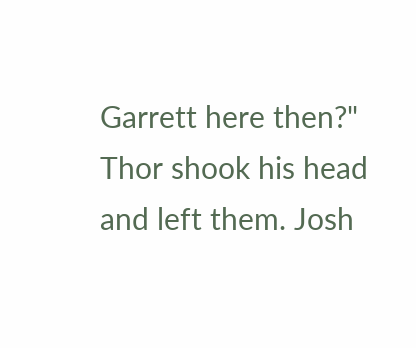Garrett here then?"
Thor shook his head and left them. Josh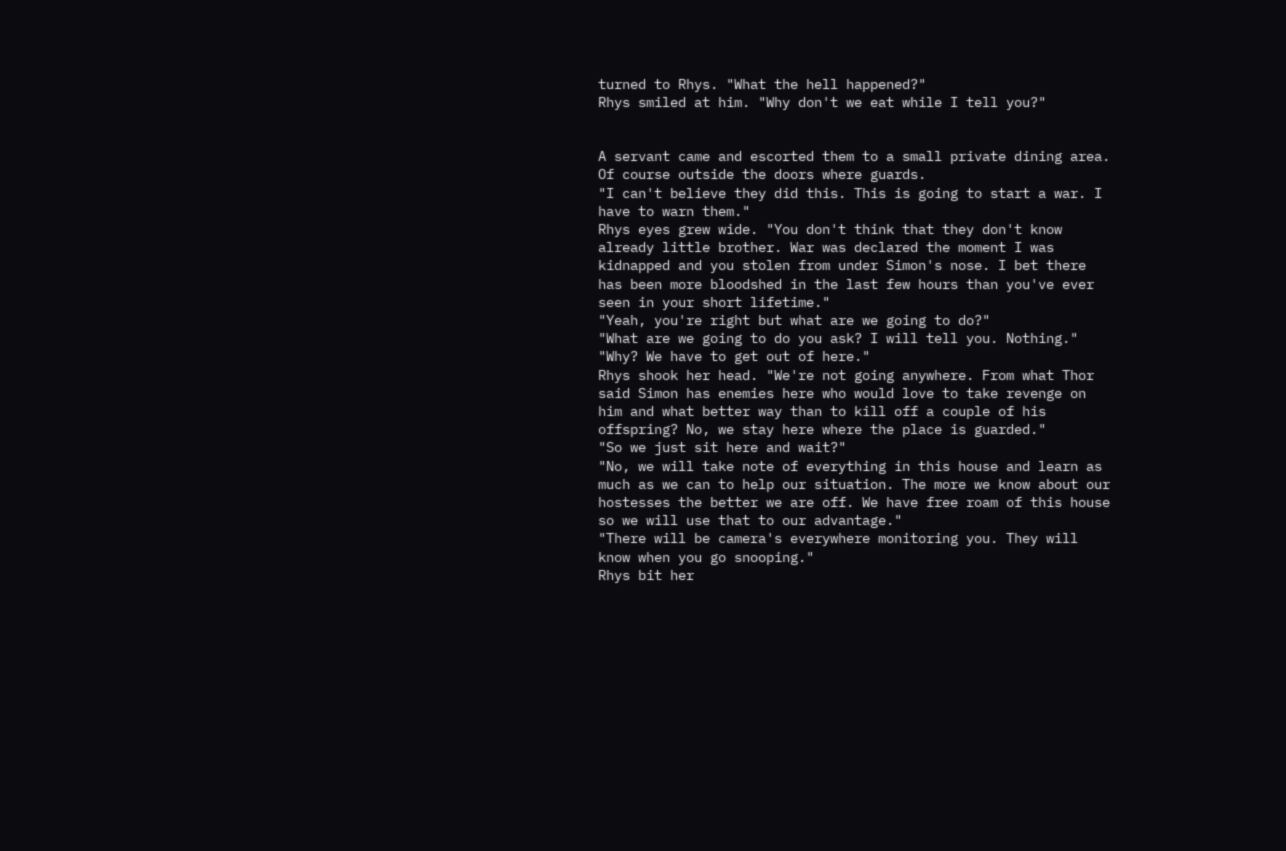turned to Rhys. "What the hell happened?"
Rhys smiled at him. "Why don't we eat while I tell you?"


A servant came and escorted them to a small private dining area. Of course outside the doors where guards.
"I can't believe they did this. This is going to start a war. I have to warn them."
Rhys eyes grew wide. "You don't think that they don't know already little brother. War was declared the moment I was kidnapped and you stolen from under Simon's nose. I bet there has been more bloodshed in the last few hours than you've ever seen in your short lifetime."
"Yeah, you're right but what are we going to do?"
"What are we going to do you ask? I will tell you. Nothing."
"Why? We have to get out of here."
Rhys shook her head. "We're not going anywhere. From what Thor said Simon has enemies here who would love to take revenge on him and what better way than to kill off a couple of his offspring? No, we stay here where the place is guarded."
"So we just sit here and wait?"
"No, we will take note of everything in this house and learn as much as we can to help our situation. The more we know about our hostesses the better we are off. We have free roam of this house so we will use that to our advantage."
"There will be camera's everywhere monitoring you. They will know when you go snooping."
Rhys bit her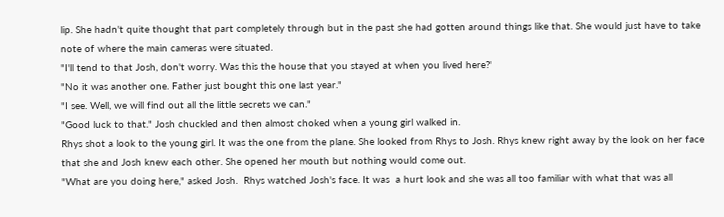lip. She hadn't quite thought that part completely through but in the past she had gotten around things like that. She would just have to take note of where the main cameras were situated.
"I'll tend to that Josh, don't worry. Was this the house that you stayed at when you lived here?'
"No it was another one. Father just bought this one last year."
"I see. Well, we will find out all the little secrets we can."
"Good luck to that." Josh chuckled and then almost choked when a young girl walked in.
Rhys shot a look to the young girl. It was the one from the plane. She looked from Rhys to Josh. Rhys knew right away by the look on her face that she and Josh knew each other. She opened her mouth but nothing would come out.
"What are you doing here," asked Josh.  Rhys watched Josh's face. It was  a hurt look and she was all too familiar with what that was all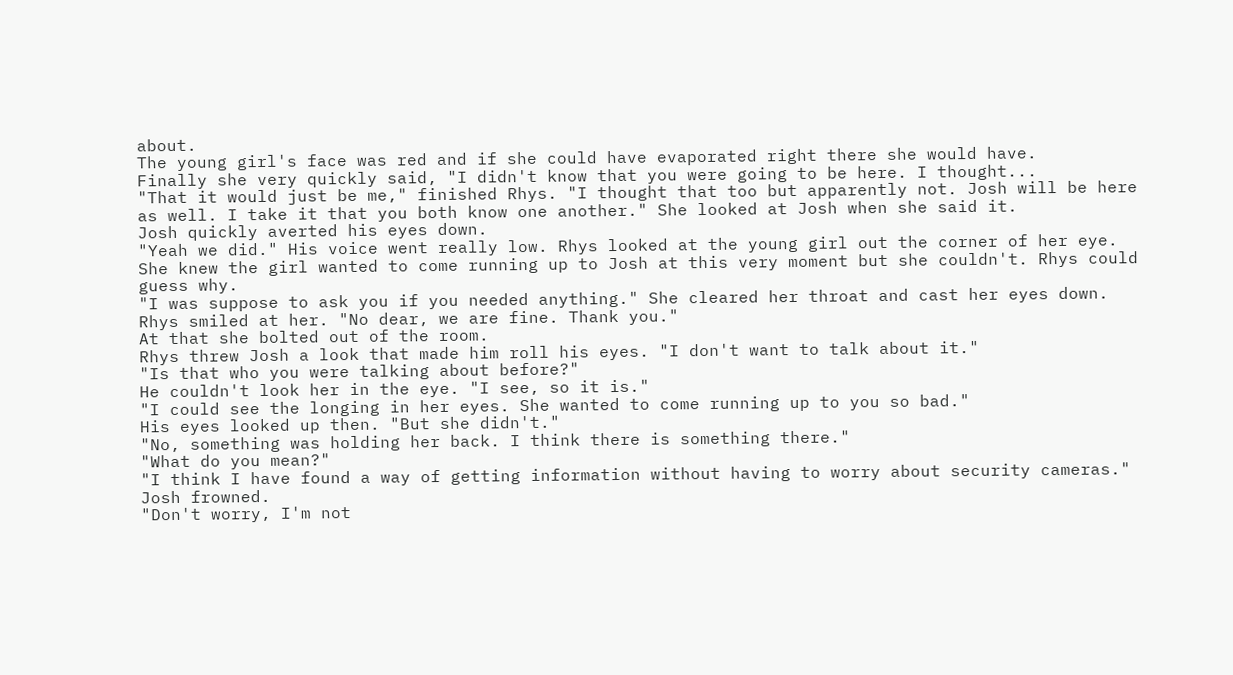about.
The young girl's face was red and if she could have evaporated right there she would have.
Finally she very quickly said, "I didn't know that you were going to be here. I thought...
"That it would just be me," finished Rhys. "I thought that too but apparently not. Josh will be here as well. I take it that you both know one another." She looked at Josh when she said it.
Josh quickly averted his eyes down.
"Yeah we did." His voice went really low. Rhys looked at the young girl out the corner of her eye. She knew the girl wanted to come running up to Josh at this very moment but she couldn't. Rhys could guess why.
"I was suppose to ask you if you needed anything." She cleared her throat and cast her eyes down.
Rhys smiled at her. "No dear, we are fine. Thank you."
At that she bolted out of the room.
Rhys threw Josh a look that made him roll his eyes. "I don't want to talk about it."
"Is that who you were talking about before?"
He couldn't look her in the eye. "I see, so it is."
"I could see the longing in her eyes. She wanted to come running up to you so bad."
His eyes looked up then. "But she didn't."
"No, something was holding her back. I think there is something there."
"What do you mean?"
"I think I have found a way of getting information without having to worry about security cameras."
Josh frowned.
"Don't worry, I'm not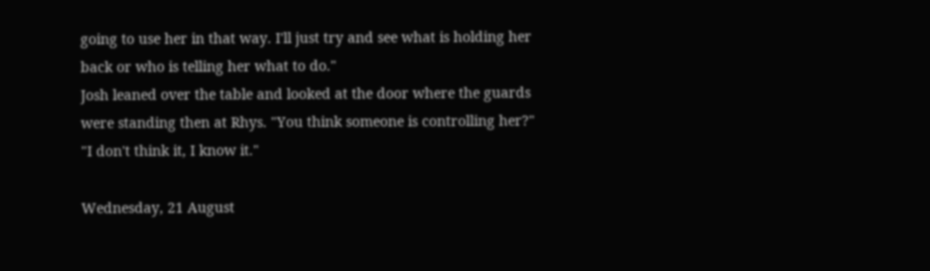going to use her in that way. I'll just try and see what is holding her back or who is telling her what to do."
Josh leaned over the table and looked at the door where the guards were standing then at Rhys. "You think someone is controlling her?"
"I don't think it, I know it."

Wednesday, 21 August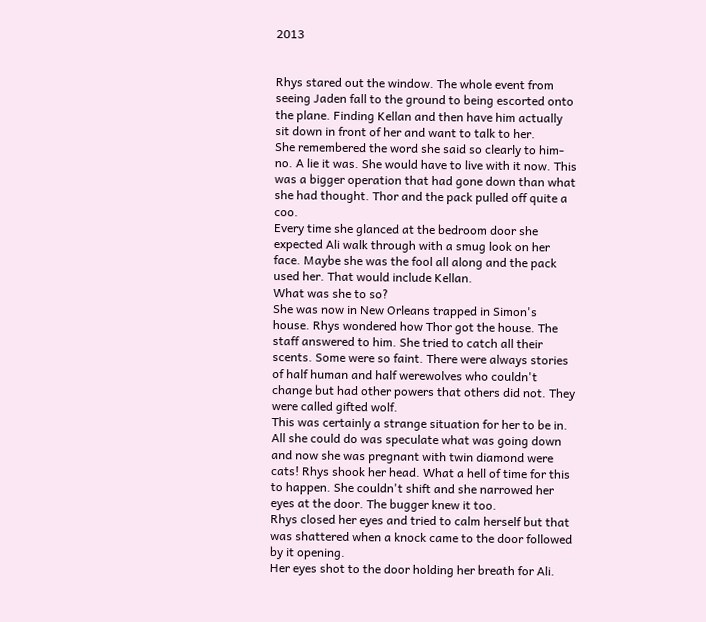2013


Rhys stared out the window. The whole event from seeing Jaden fall to the ground to being escorted onto the plane. Finding Kellan and then have him actually sit down in front of her and want to talk to her.
She remembered the word she said so clearly to him-no. A lie it was. She would have to live with it now. This was a bigger operation that had gone down than what she had thought. Thor and the pack pulled off quite a coo.
Every time she glanced at the bedroom door she expected Ali walk through with a smug look on her face. Maybe she was the fool all along and the pack used her. That would include Kellan.
What was she to so?
She was now in New Orleans trapped in Simon's house. Rhys wondered how Thor got the house. The staff answered to him. She tried to catch all their scents. Some were so faint. There were always stories of half human and half werewolves who couldn't change but had other powers that others did not. They were called gifted wolf.
This was certainly a strange situation for her to be in. All she could do was speculate what was going down and now she was pregnant with twin diamond were cats! Rhys shook her head. What a hell of time for this to happen. She couldn't shift and she narrowed her eyes at the door. The bugger knew it too.
Rhys closed her eyes and tried to calm herself but that was shattered when a knock came to the door followed by it opening.
Her eyes shot to the door holding her breath for Ali.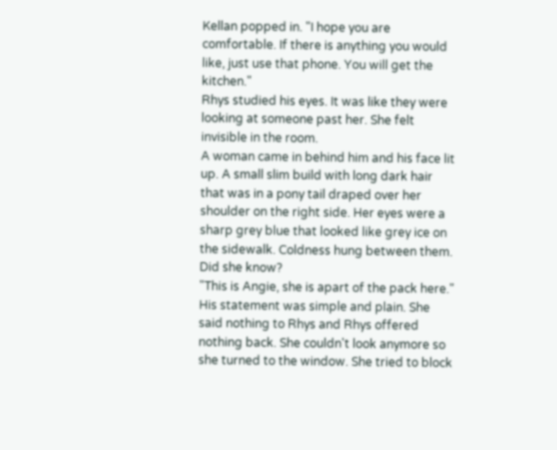Kellan popped in. "I hope you are comfortable. If there is anything you would like, just use that phone. You will get the kitchen."
Rhys studied his eyes. It was like they were looking at someone past her. She felt invisible in the room.
A woman came in behind him and his face lit up. A small slim build with long dark hair that was in a pony tail draped over her shoulder on the right side. Her eyes were a sharp grey blue that looked like grey ice on the sidewalk. Coldness hung between them. Did she know?
"This is Angie, she is apart of the pack here."
His statement was simple and plain. She said nothing to Rhys and Rhys offered nothing back. She couldn't look anymore so she turned to the window. She tried to block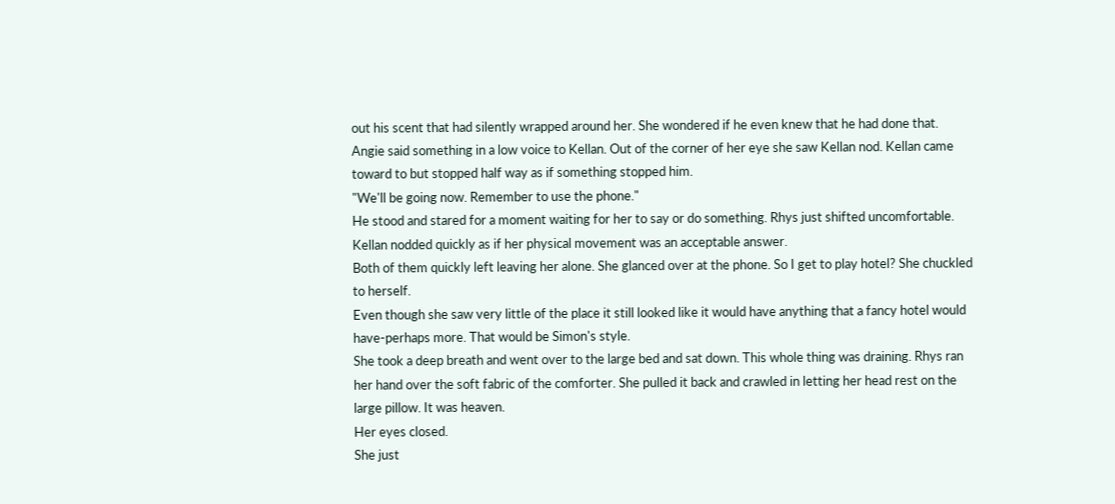out his scent that had silently wrapped around her. She wondered if he even knew that he had done that.
Angie said something in a low voice to Kellan. Out of the corner of her eye she saw Kellan nod. Kellan came toward to but stopped half way as if something stopped him.
"We'll be going now. Remember to use the phone."
He stood and stared for a moment waiting for her to say or do something. Rhys just shifted uncomfortable. Kellan nodded quickly as if her physical movement was an acceptable answer.
Both of them quickly left leaving her alone. She glanced over at the phone. So I get to play hotel? She chuckled to herself.
Even though she saw very little of the place it still looked like it would have anything that a fancy hotel would have-perhaps more. That would be Simon's style.
She took a deep breath and went over to the large bed and sat down. This whole thing was draining. Rhys ran her hand over the soft fabric of the comforter. She pulled it back and crawled in letting her head rest on the large pillow. It was heaven.
Her eyes closed.
She just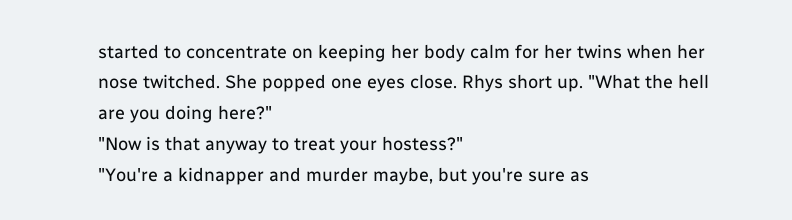started to concentrate on keeping her body calm for her twins when her nose twitched. She popped one eyes close. Rhys short up. "What the hell are you doing here?"
"Now is that anyway to treat your hostess?"
"You're a kidnapper and murder maybe, but you're sure as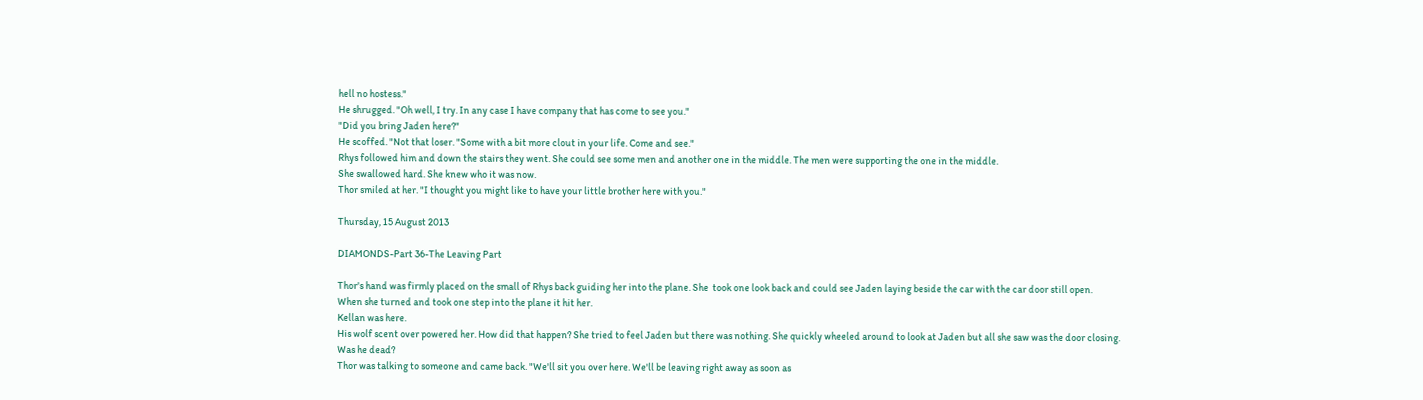hell no hostess."
He shrugged. "Oh well, I try. In any case I have company that has come to see you."
"Did you bring Jaden here?"
He scoffed. "Not that loser. "Some with a bit more clout in your life. Come and see."
Rhys followed him and down the stairs they went. She could see some men and another one in the middle. The men were supporting the one in the middle.
She swallowed hard. She knew who it was now.
Thor smiled at her. "I thought you might like to have your little brother here with you."

Thursday, 15 August 2013

DIAMONDS-Part 36-The Leaving Part

Thor's hand was firmly placed on the small of Rhys back guiding her into the plane. She  took one look back and could see Jaden laying beside the car with the car door still open.
When she turned and took one step into the plane it hit her.
Kellan was here.
His wolf scent over powered her. How did that happen? She tried to feel Jaden but there was nothing. She quickly wheeled around to look at Jaden but all she saw was the door closing.
Was he dead?
Thor was talking to someone and came back. "We'll sit you over here. We'll be leaving right away as soon as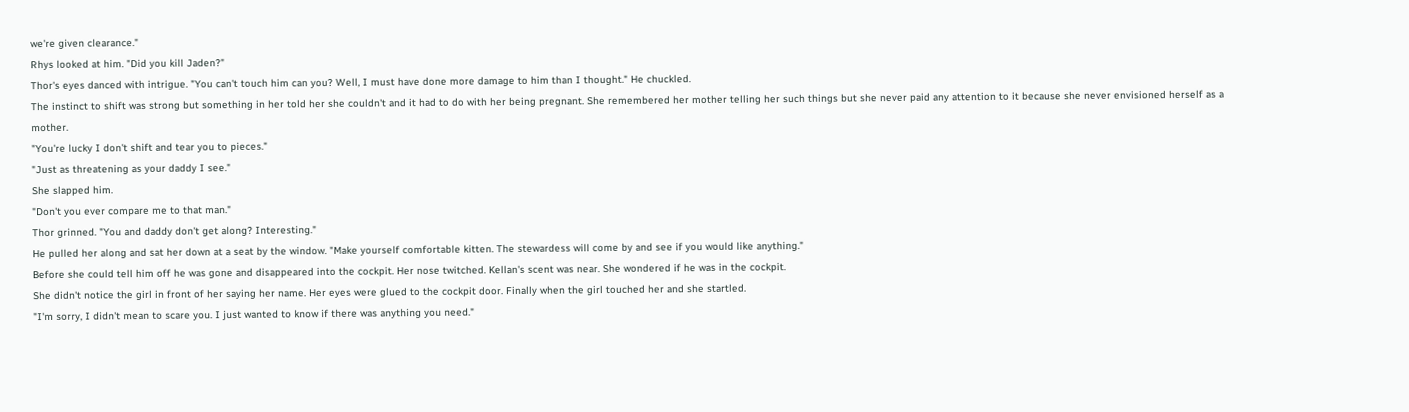we're given clearance."
Rhys looked at him. "Did you kill Jaden?"
Thor's eyes danced with intrigue. "You can't touch him can you? Well, I must have done more damage to him than I thought." He chuckled.
The instinct to shift was strong but something in her told her she couldn't and it had to do with her being pregnant. She remembered her mother telling her such things but she never paid any attention to it because she never envisioned herself as a mother.
"You're lucky I don't shift and tear you to pieces."
"Just as threatening as your daddy I see."
She slapped him.
"Don't you ever compare me to that man."
Thor grinned. "You and daddy don't get along? Interesting."
He pulled her along and sat her down at a seat by the window. "Make yourself comfortable kitten. The stewardess will come by and see if you would like anything."
Before she could tell him off he was gone and disappeared into the cockpit. Her nose twitched. Kellan's scent was near. She wondered if he was in the cockpit.
She didn't notice the girl in front of her saying her name. Her eyes were glued to the cockpit door. Finally when the girl touched her and she startled.
"I'm sorry, I didn't mean to scare you. I just wanted to know if there was anything you need."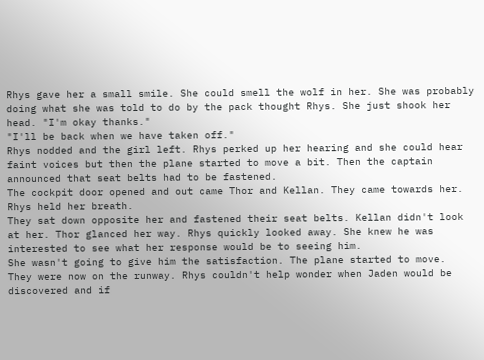Rhys gave her a small smile. She could smell the wolf in her. She was probably doing what she was told to do by the pack thought Rhys. She just shook her head. "I'm okay thanks."
"I'll be back when we have taken off."
Rhys nodded and the girl left. Rhys perked up her hearing and she could hear faint voices but then the plane started to move a bit. Then the captain announced that seat belts had to be fastened.
The cockpit door opened and out came Thor and Kellan. They came towards her. Rhys held her breath.
They sat down opposite her and fastened their seat belts. Kellan didn't look at her. Thor glanced her way. Rhys quickly looked away. She knew he was interested to see what her response would be to seeing him.
She wasn't going to give him the satisfaction. The plane started to move.
They were now on the runway. Rhys couldn't help wonder when Jaden would be discovered and if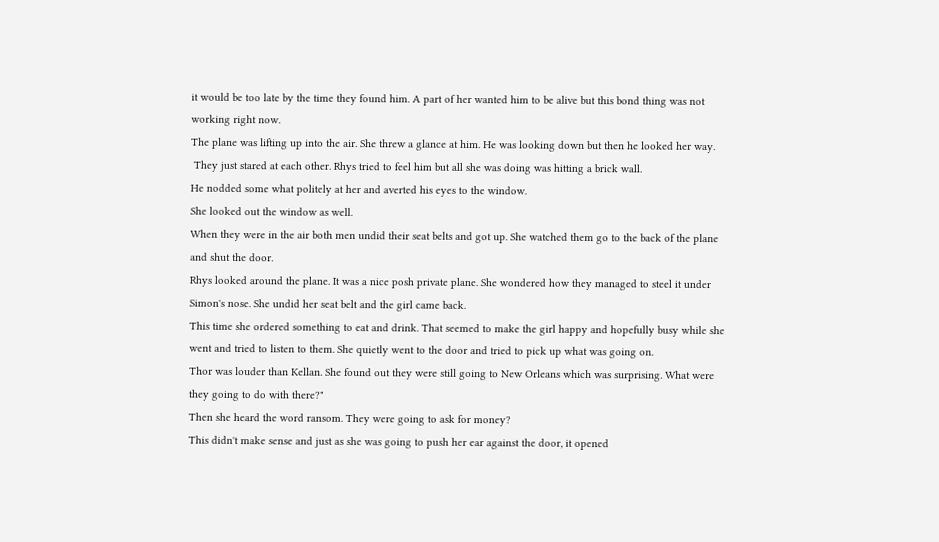it would be too late by the time they found him. A part of her wanted him to be alive but this bond thing was not working right now.
The plane was lifting up into the air. She threw a glance at him. He was looking down but then he looked her way.
 They just stared at each other. Rhys tried to feel him but all she was doing was hitting a brick wall.
He nodded some what politely at her and averted his eyes to the window.
She looked out the window as well.
When they were in the air both men undid their seat belts and got up. She watched them go to the back of the plane and shut the door.
Rhys looked around the plane. It was a nice posh private plane. She wondered how they managed to steel it under Simon's nose. She undid her seat belt and the girl came back.
This time she ordered something to eat and drink. That seemed to make the girl happy and hopefully busy while she went and tried to listen to them. She quietly went to the door and tried to pick up what was going on.
Thor was louder than Kellan. She found out they were still going to New Orleans which was surprising. What were they going to do with there?"
Then she heard the word ransom. They were going to ask for money?
This didn't make sense and just as she was going to push her ear against the door, it opened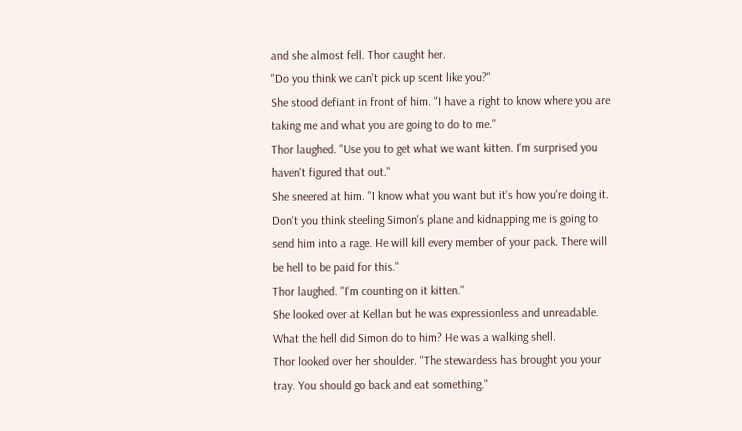and she almost fell. Thor caught her.
"Do you think we can't pick up scent like you?"
She stood defiant in front of him. "I have a right to know where you are taking me and what you are going to do to me."
Thor laughed. "Use you to get what we want kitten. I'm surprised you haven't figured that out."
She sneered at him. "I know what you want but it's how you're doing it. Don't you think steeling Simon's plane and kidnapping me is going to send him into a rage. He will kill every member of your pack. There will be hell to be paid for this."
Thor laughed. "I'm counting on it kitten."
She looked over at Kellan but he was expressionless and unreadable. What the hell did Simon do to him? He was a walking shell.
Thor looked over her shoulder. "The stewardess has brought you your tray. You should go back and eat something."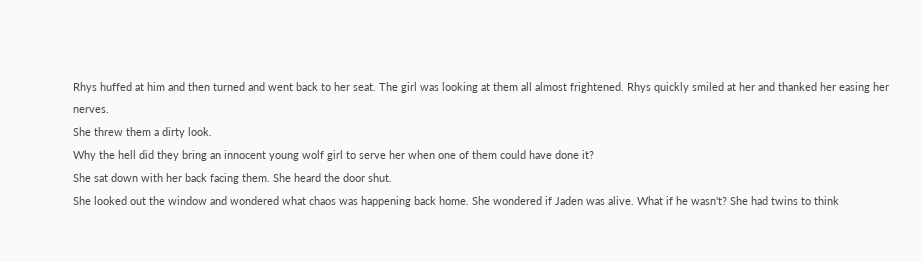Rhys huffed at him and then turned and went back to her seat. The girl was looking at them all almost frightened. Rhys quickly smiled at her and thanked her easing her nerves.
She threw them a dirty look.
Why the hell did they bring an innocent young wolf girl to serve her when one of them could have done it?
She sat down with her back facing them. She heard the door shut.
She looked out the window and wondered what chaos was happening back home. She wondered if Jaden was alive. What if he wasn't? She had twins to think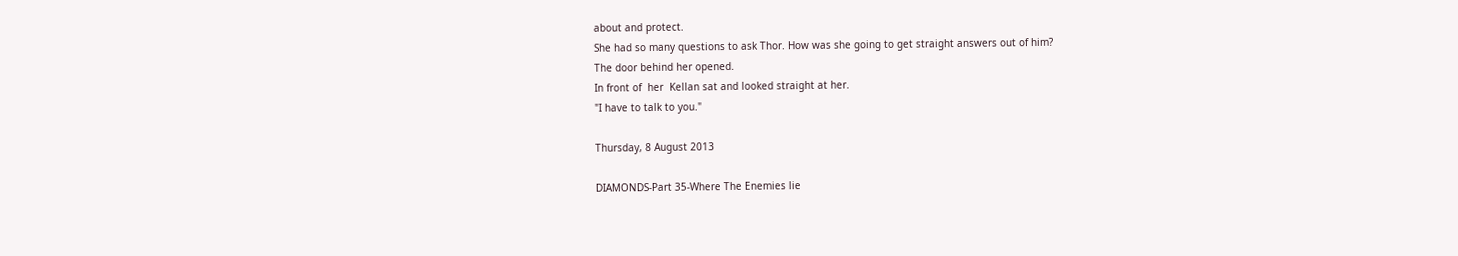about and protect.
She had so many questions to ask Thor. How was she going to get straight answers out of him?
The door behind her opened.
In front of  her  Kellan sat and looked straight at her.
"I have to talk to you."

Thursday, 8 August 2013

DIAMONDS-Part 35-Where The Enemies lie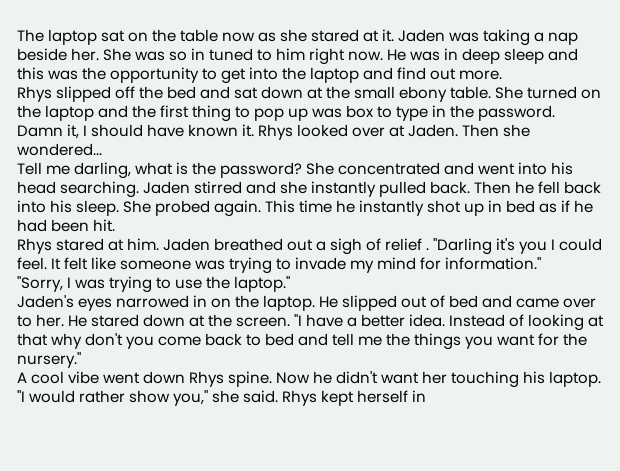The laptop sat on the table now as she stared at it. Jaden was taking a nap beside her. She was so in tuned to him right now. He was in deep sleep and this was the opportunity to get into the laptop and find out more.
Rhys slipped off the bed and sat down at the small ebony table. She turned on the laptop and the first thing to pop up was box to type in the password.
Damn it, I should have known it. Rhys looked over at Jaden. Then she wondered...
Tell me darling, what is the password? She concentrated and went into his head searching. Jaden stirred and she instantly pulled back. Then he fell back into his sleep. She probed again. This time he instantly shot up in bed as if he had been hit.
Rhys stared at him. Jaden breathed out a sigh of relief . "Darling it's you I could feel. It felt like someone was trying to invade my mind for information."
"Sorry, I was trying to use the laptop."
Jaden's eyes narrowed in on the laptop. He slipped out of bed and came over to her. He stared down at the screen. "I have a better idea. Instead of looking at that why don't you come back to bed and tell me the things you want for the nursery."
A cool vibe went down Rhys spine. Now he didn't want her touching his laptop.
"I would rather show you," she said. Rhys kept herself in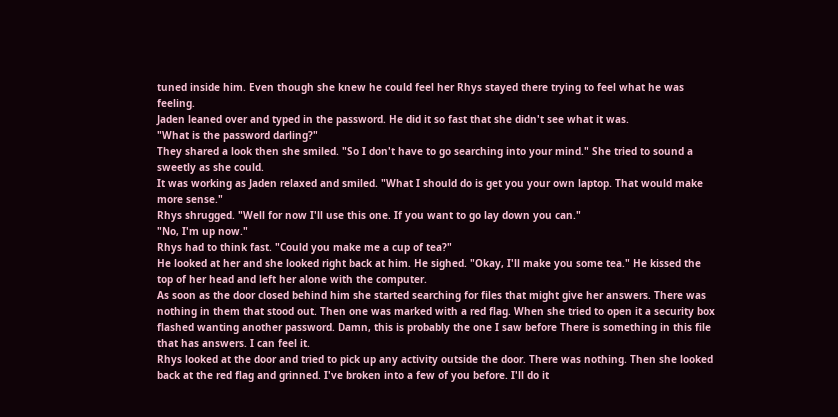tuned inside him. Even though she knew he could feel her Rhys stayed there trying to feel what he was feeling.
Jaden leaned over and typed in the password. He did it so fast that she didn't see what it was.
"What is the password darling?"
They shared a look then she smiled. "So I don't have to go searching into your mind." She tried to sound a sweetly as she could.
It was working as Jaden relaxed and smiled. "What I should do is get you your own laptop. That would make more sense."
Rhys shrugged. "Well for now I'll use this one. If you want to go lay down you can."
"No, I'm up now."
Rhys had to think fast. "Could you make me a cup of tea?"
He looked at her and she looked right back at him. He sighed. "Okay, I'll make you some tea." He kissed the top of her head and left her alone with the computer.
As soon as the door closed behind him she started searching for files that might give her answers. There was nothing in them that stood out. Then one was marked with a red flag. When she tried to open it a security box flashed wanting another password. Damn, this is probably the one I saw before There is something in this file that has answers. I can feel it.
Rhys looked at the door and tried to pick up any activity outside the door. There was nothing. Then she looked back at the red flag and grinned. I've broken into a few of you before. I'll do it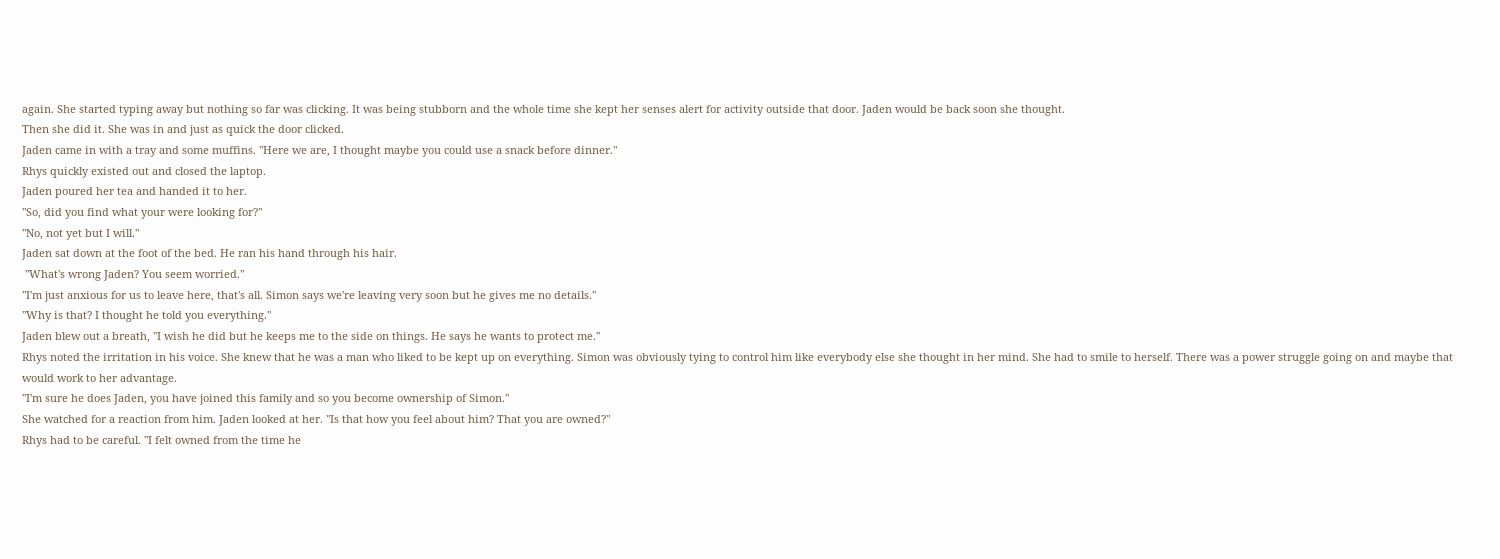again. She started typing away but nothing so far was clicking. It was being stubborn and the whole time she kept her senses alert for activity outside that door. Jaden would be back soon she thought.
Then she did it. She was in and just as quick the door clicked.
Jaden came in with a tray and some muffins. "Here we are, I thought maybe you could use a snack before dinner."
Rhys quickly existed out and closed the laptop.
Jaden poured her tea and handed it to her.
"So, did you find what your were looking for?"
"No, not yet but I will."
Jaden sat down at the foot of the bed. He ran his hand through his hair.
 "What's wrong Jaden? You seem worried."
"I'm just anxious for us to leave here, that's all. Simon says we're leaving very soon but he gives me no details."
"Why is that? I thought he told you everything."
Jaden blew out a breath, "I wish he did but he keeps me to the side on things. He says he wants to protect me."
Rhys noted the irritation in his voice. She knew that he was a man who liked to be kept up on everything. Simon was obviously tying to control him like everybody else she thought in her mind. She had to smile to herself. There was a power struggle going on and maybe that would work to her advantage.
"I'm sure he does Jaden, you have joined this family and so you become ownership of Simon."
She watched for a reaction from him. Jaden looked at her. "Is that how you feel about him? That you are owned?"
Rhys had to be careful. "I felt owned from the time he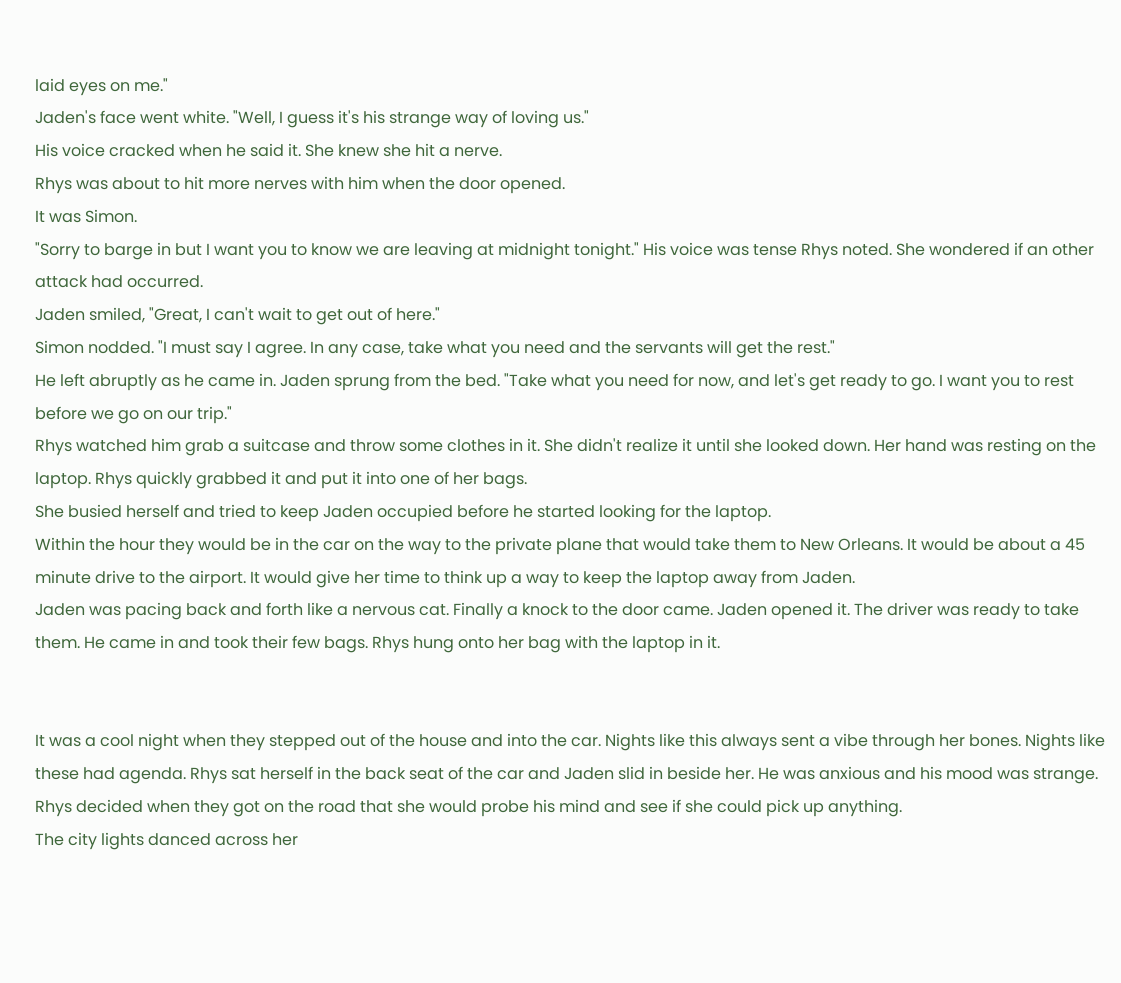laid eyes on me."
Jaden's face went white. "Well, I guess it's his strange way of loving us."
His voice cracked when he said it. She knew she hit a nerve.
Rhys was about to hit more nerves with him when the door opened.
It was Simon.
"Sorry to barge in but I want you to know we are leaving at midnight tonight." His voice was tense Rhys noted. She wondered if an other attack had occurred.
Jaden smiled, "Great, I can't wait to get out of here."
Simon nodded. "I must say I agree. In any case, take what you need and the servants will get the rest."
He left abruptly as he came in. Jaden sprung from the bed. "Take what you need for now, and let's get ready to go. I want you to rest before we go on our trip."
Rhys watched him grab a suitcase and throw some clothes in it. She didn't realize it until she looked down. Her hand was resting on the laptop. Rhys quickly grabbed it and put it into one of her bags.
She busied herself and tried to keep Jaden occupied before he started looking for the laptop.
Within the hour they would be in the car on the way to the private plane that would take them to New Orleans. It would be about a 45 minute drive to the airport. It would give her time to think up a way to keep the laptop away from Jaden.
Jaden was pacing back and forth like a nervous cat. Finally a knock to the door came. Jaden opened it. The driver was ready to take them. He came in and took their few bags. Rhys hung onto her bag with the laptop in it.


It was a cool night when they stepped out of the house and into the car. Nights like this always sent a vibe through her bones. Nights like these had agenda. Rhys sat herself in the back seat of the car and Jaden slid in beside her. He was anxious and his mood was strange.
Rhys decided when they got on the road that she would probe his mind and see if she could pick up anything.
The city lights danced across her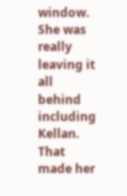window. She was really leaving it all behind including Kellan. That made her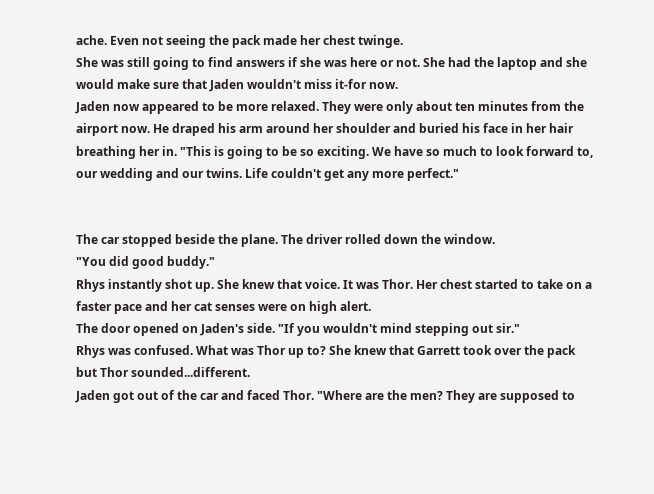ache. Even not seeing the pack made her chest twinge.
She was still going to find answers if she was here or not. She had the laptop and she would make sure that Jaden wouldn't miss it-for now.
Jaden now appeared to be more relaxed. They were only about ten minutes from the airport now. He draped his arm around her shoulder and buried his face in her hair breathing her in. "This is going to be so exciting. We have so much to look forward to, our wedding and our twins. Life couldn't get any more perfect."


The car stopped beside the plane. The driver rolled down the window.
"You did good buddy."
Rhys instantly shot up. She knew that voice. It was Thor. Her chest started to take on a faster pace and her cat senses were on high alert.
The door opened on Jaden's side. "If you wouldn't mind stepping out sir."
Rhys was confused. What was Thor up to? She knew that Garrett took over the pack but Thor sounded...different.
Jaden got out of the car and faced Thor. "Where are the men? They are supposed to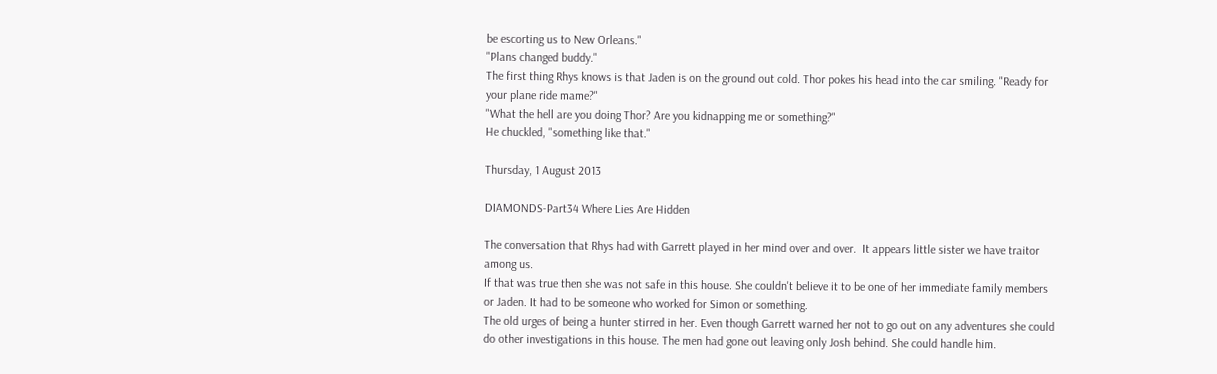be escorting us to New Orleans."
"Plans changed buddy."
The first thing Rhys knows is that Jaden is on the ground out cold. Thor pokes his head into the car smiling. "Ready for your plane ride mame?"
"What the hell are you doing Thor? Are you kidnapping me or something?"
He chuckled, "something like that."

Thursday, 1 August 2013

DIAMONDS-Part34 Where Lies Are Hidden

The conversation that Rhys had with Garrett played in her mind over and over.  It appears little sister we have traitor among us.
If that was true then she was not safe in this house. She couldn't believe it to be one of her immediate family members or Jaden. It had to be someone who worked for Simon or something.
The old urges of being a hunter stirred in her. Even though Garrett warned her not to go out on any adventures she could do other investigations in this house. The men had gone out leaving only Josh behind. She could handle him.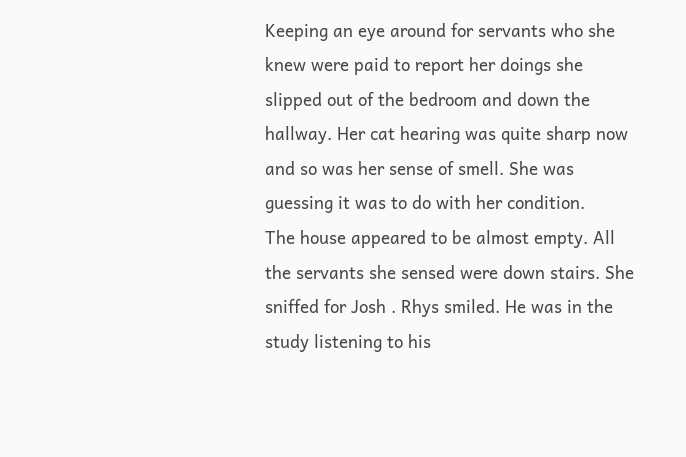Keeping an eye around for servants who she knew were paid to report her doings she slipped out of the bedroom and down the hallway. Her cat hearing was quite sharp now and so was her sense of smell. She was guessing it was to do with her condition.
The house appeared to be almost empty. All the servants she sensed were down stairs. She sniffed for Josh . Rhys smiled. He was in the study listening to his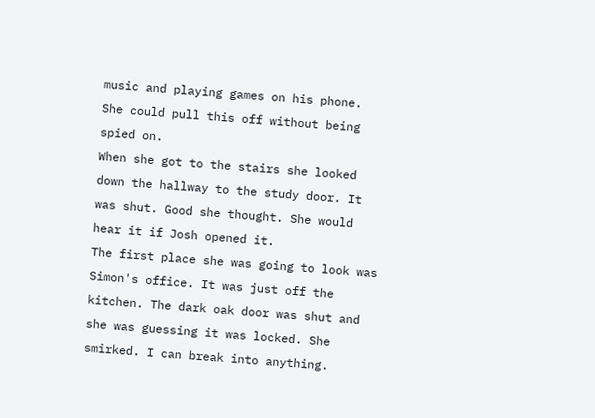music and playing games on his phone.
She could pull this off without being spied on.
When she got to the stairs she looked down the hallway to the study door. It was shut. Good she thought. She would hear it if Josh opened it.
The first place she was going to look was Simon's office. It was just off the kitchen. The dark oak door was shut and she was guessing it was locked. She smirked. I can break into anything.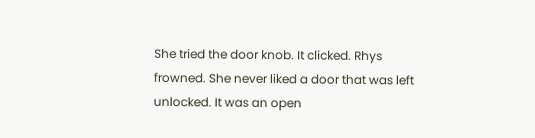She tried the door knob. It clicked. Rhys frowned. She never liked a door that was left unlocked. It was an open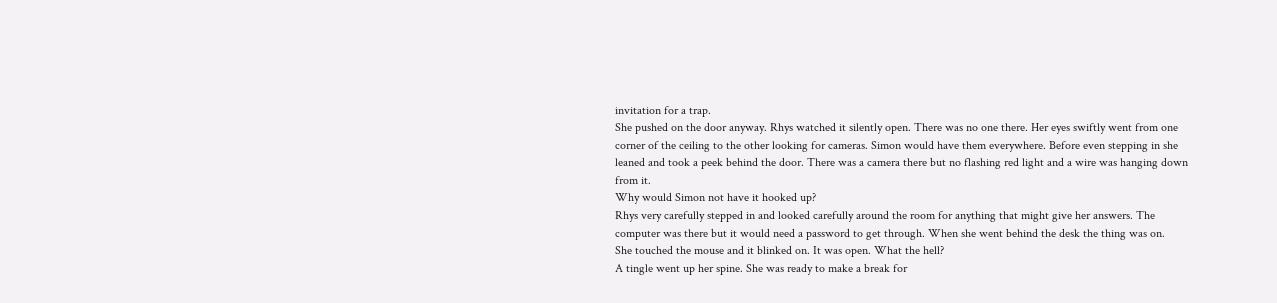invitation for a trap.
She pushed on the door anyway. Rhys watched it silently open. There was no one there. Her eyes swiftly went from one corner of the ceiling to the other looking for cameras. Simon would have them everywhere. Before even stepping in she leaned and took a peek behind the door. There was a camera there but no flashing red light and a wire was hanging down from it.
Why would Simon not have it hooked up?
Rhys very carefully stepped in and looked carefully around the room for anything that might give her answers. The computer was there but it would need a password to get through. When she went behind the desk the thing was on.
She touched the mouse and it blinked on. It was open. What the hell?
A tingle went up her spine. She was ready to make a break for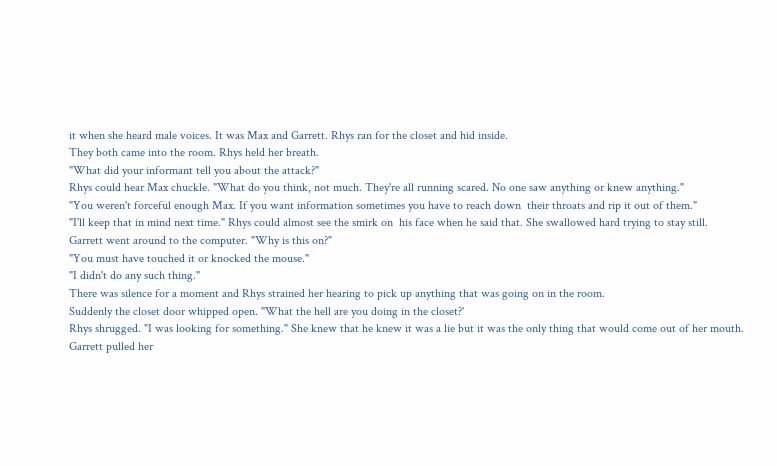it when she heard male voices. It was Max and Garrett. Rhys ran for the closet and hid inside.
They both came into the room. Rhys held her breath.
"What did your informant tell you about the attack?"
Rhys could hear Max chuckle. "What do you think, not much. They're all running scared. No one saw anything or knew anything."
"You weren't forceful enough Max. If you want information sometimes you have to reach down  their throats and rip it out of them."
"I'll keep that in mind next time." Rhys could almost see the smirk on  his face when he said that. She swallowed hard trying to stay still.
Garrett went around to the computer. "Why is this on?"
"You must have touched it or knocked the mouse."
"I didn't do any such thing."
There was silence for a moment and Rhys strained her hearing to pick up anything that was going on in the room.
Suddenly the closet door whipped open. "What the hell are you doing in the closet?'
Rhys shrugged. "I was looking for something." She knew that he knew it was a lie but it was the only thing that would come out of her mouth.
Garrett pulled her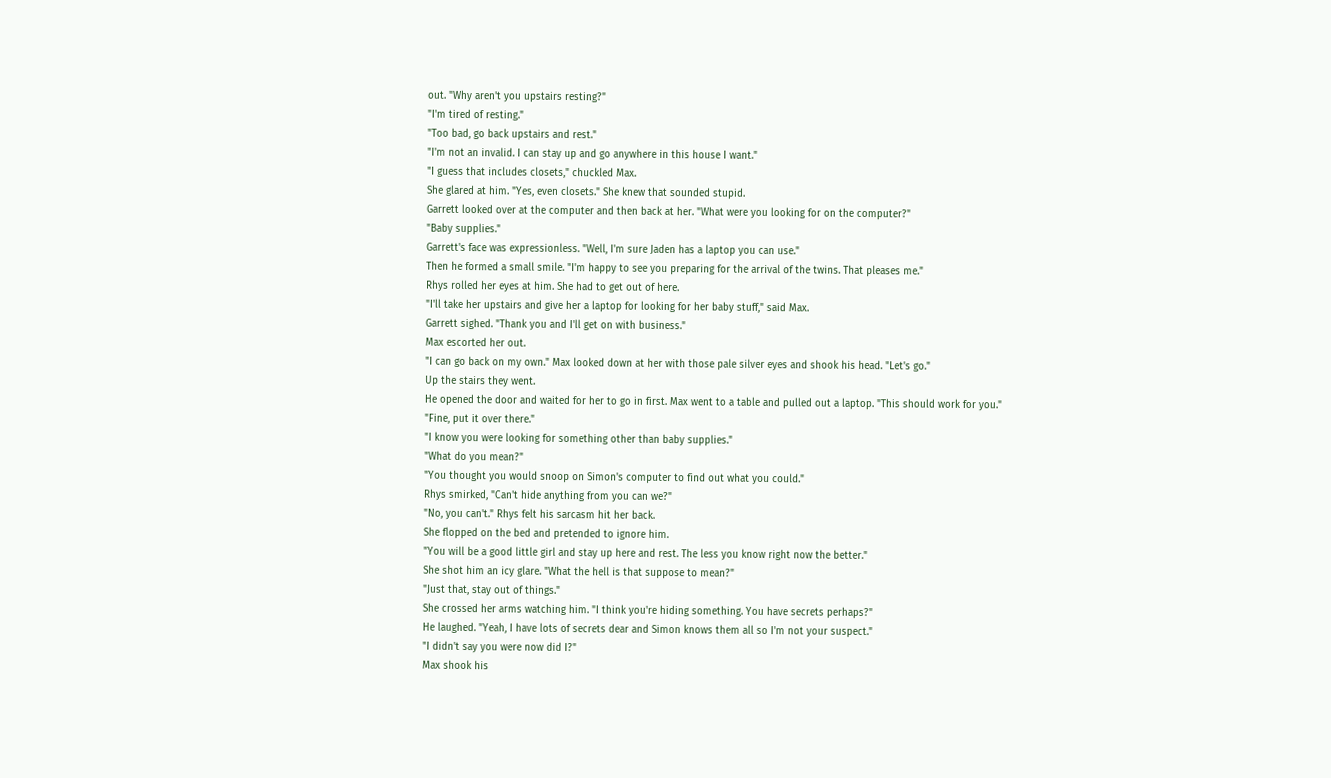out. "Why aren't you upstairs resting?"
"I'm tired of resting."
"Too bad, go back upstairs and rest."
"I'm not an invalid. I can stay up and go anywhere in this house I want."
"I guess that includes closets," chuckled Max.
She glared at him. "Yes, even closets." She knew that sounded stupid.
Garrett looked over at the computer and then back at her. "What were you looking for on the computer?"
"Baby supplies."
Garrett's face was expressionless. "Well, I'm sure Jaden has a laptop you can use."
Then he formed a small smile. "I'm happy to see you preparing for the arrival of the twins. That pleases me."
Rhys rolled her eyes at him. She had to get out of here.
"I'll take her upstairs and give her a laptop for looking for her baby stuff," said Max.
Garrett sighed. "Thank you and I'll get on with business."
Max escorted her out.
"I can go back on my own." Max looked down at her with those pale silver eyes and shook his head. "Let's go."
Up the stairs they went.
He opened the door and waited for her to go in first. Max went to a table and pulled out a laptop. "This should work for you."
"Fine, put it over there."
"I know you were looking for something other than baby supplies."
"What do you mean?"
"You thought you would snoop on Simon's computer to find out what you could."
Rhys smirked, "Can't hide anything from you can we?"
"No, you can't." Rhys felt his sarcasm hit her back.
She flopped on the bed and pretended to ignore him.
"You will be a good little girl and stay up here and rest. The less you know right now the better."
She shot him an icy glare. "What the hell is that suppose to mean?"
"Just that, stay out of things."
She crossed her arms watching him. "I think you're hiding something. You have secrets perhaps?"
He laughed. "Yeah, I have lots of secrets dear and Simon knows them all so I'm not your suspect."
"I didn't say you were now did I?"
Max shook his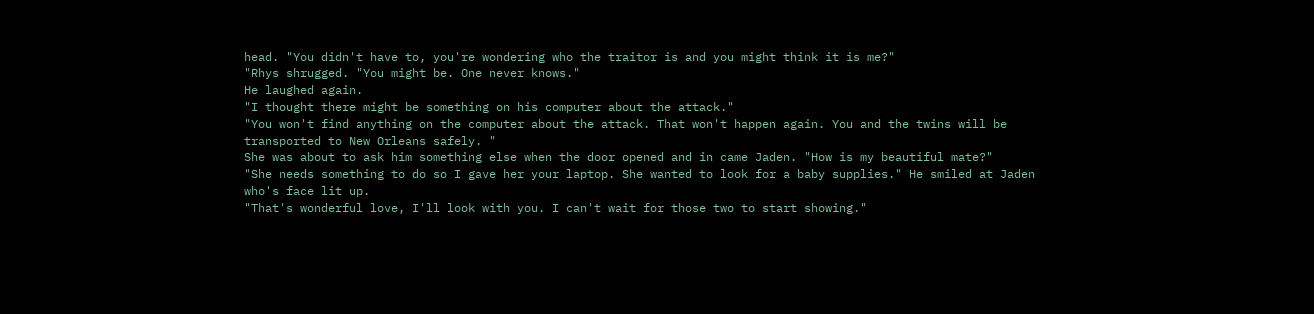head. "You didn't have to, you're wondering who the traitor is and you might think it is me?"
"Rhys shrugged. "You might be. One never knows."
He laughed again.
"I thought there might be something on his computer about the attack."
"You won't find anything on the computer about the attack. That won't happen again. You and the twins will be transported to New Orleans safely. "
She was about to ask him something else when the door opened and in came Jaden. "How is my beautiful mate?"
"She needs something to do so I gave her your laptop. She wanted to look for a baby supplies." He smiled at Jaden who's face lit up.
"That's wonderful love, I'll look with you. I can't wait for those two to start showing."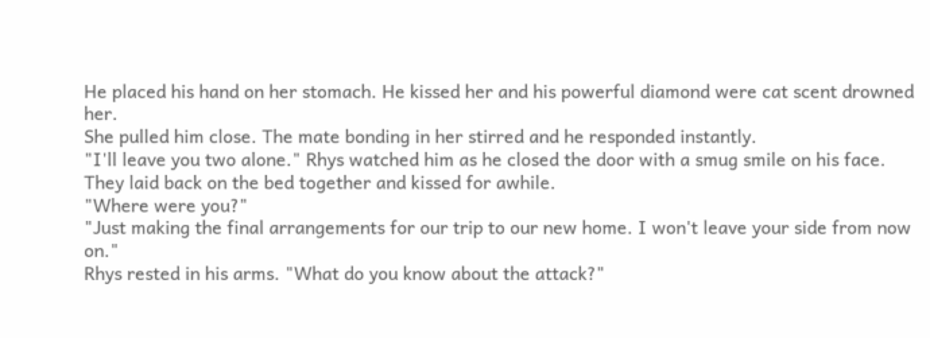He placed his hand on her stomach. He kissed her and his powerful diamond were cat scent drowned her.
She pulled him close. The mate bonding in her stirred and he responded instantly.
"I'll leave you two alone." Rhys watched him as he closed the door with a smug smile on his face.
They laid back on the bed together and kissed for awhile.
"Where were you?"
"Just making the final arrangements for our trip to our new home. I won't leave your side from now on."
Rhys rested in his arms. "What do you know about the attack?"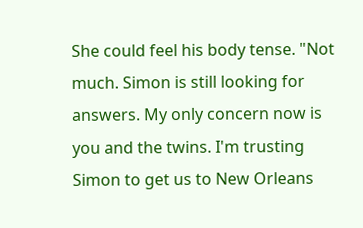She could feel his body tense. "Not much. Simon is still looking for answers. My only concern now is you and the twins. I'm trusting Simon to get us to New Orleans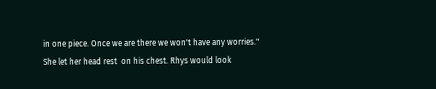in one piece. Once we are there we won't have any worries."
She let her head rest  on his chest. Rhys would look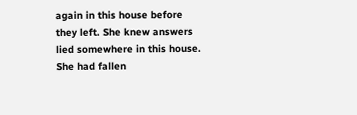again in this house before they left. She knew answers lied somewhere in this house.
She had fallen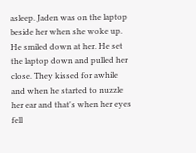asleep. Jaden was on the laptop beside her when she woke up. He smiled down at her. He set the laptop down and pulled her close. They kissed for awhile and when he started to nuzzle her ear and that's when her eyes fell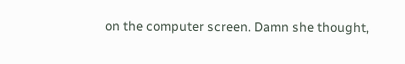on the computer screen. Damn she thought,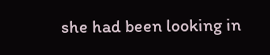she had been looking in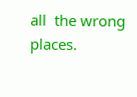all  the wrong places.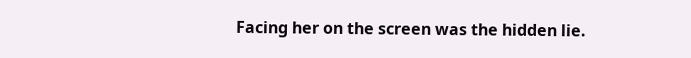Facing her on the screen was the hidden lie.